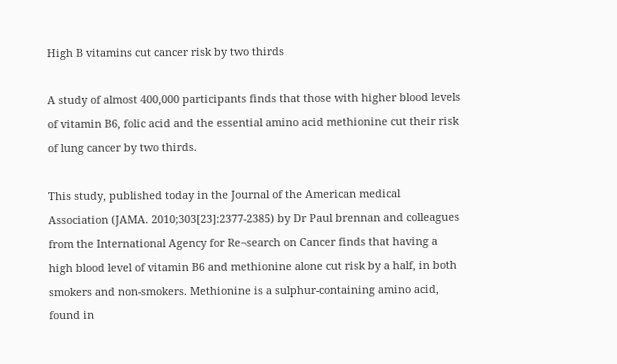High B vitamins cut cancer risk by two thirds

A study of almost 400,000 participants finds that those with higher blood levels of vitamin B6, folic acid and the essential amino acid methionine cut their risk of lung cancer by two thirds.

This study, published today in the Journal of the American medical Association (JAMA. 2010;303[23]:2377-2385) by Dr Paul brennan and colleagues from the International Agency for Re¬search on Cancer finds that having a high blood level of vitamin B6 and methionine alone cut risk by a half, in both smokers and non-smokers. Methionine is a sulphur-containing amino acid, found in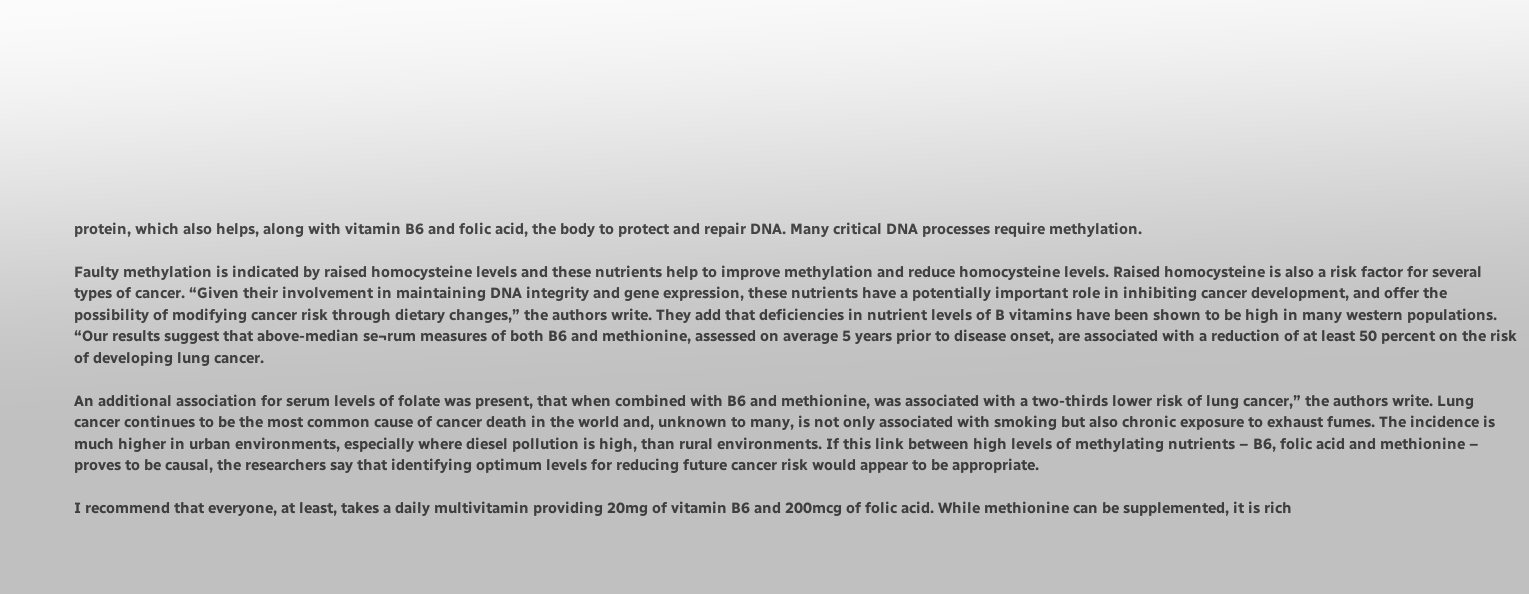protein, which also helps, along with vitamin B6 and folic acid, the body to protect and repair DNA. Many critical DNA processes require methylation.

Faulty methylation is indicated by raised homocysteine levels and these nutrients help to improve methylation and reduce homocysteine levels. Raised homocysteine is also a risk factor for several types of cancer. “Given their involvement in maintaining DNA integrity and gene expression, these nutrients have a potentially important role in inhibiting cancer development, and offer the possibility of modifying cancer risk through dietary changes,” the authors write. They add that deficiencies in nutrient levels of B vitamins have been shown to be high in many western populations. “Our results suggest that above-median se¬rum measures of both B6 and methionine, assessed on average 5 years prior to disease onset, are associated with a reduction of at least 50 percent on the risk of developing lung cancer.

An additional association for serum levels of folate was present, that when combined with B6 and methionine, was associated with a two-thirds lower risk of lung cancer,” the authors write. Lung cancer continues to be the most common cause of cancer death in the world and, unknown to many, is not only associated with smoking but also chronic exposure to exhaust fumes. The incidence is much higher in urban environments, especially where diesel pollution is high, than rural environments. If this link between high levels of methylating nutrients – B6, folic acid and methionine – proves to be causal, the researchers say that identifying optimum levels for reducing future cancer risk would appear to be appropriate.

I recommend that everyone, at least, takes a daily multivitamin providing 20mg of vitamin B6 and 200mcg of folic acid. While methionine can be supplemented, it is rich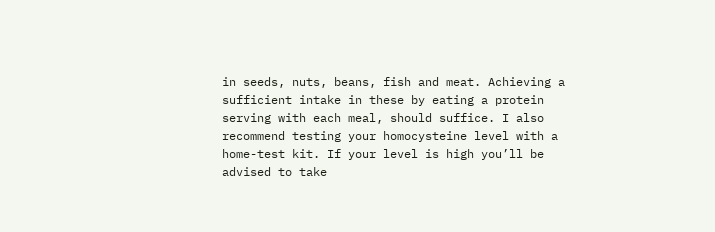in seeds, nuts, beans, fish and meat. Achieving a sufficient intake in these by eating a protein serving with each meal, should suffice. I also recommend testing your homocysteine level with a home-test kit. If your level is high you’ll be advised to take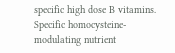specific high dose B vitamins. Specific homocysteine-modulating nutrient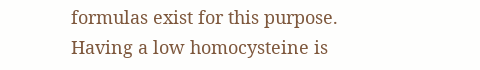formulas exist for this purpose. Having a low homocysteine is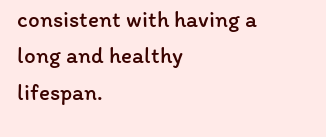consistent with having a long and healthy lifespan.